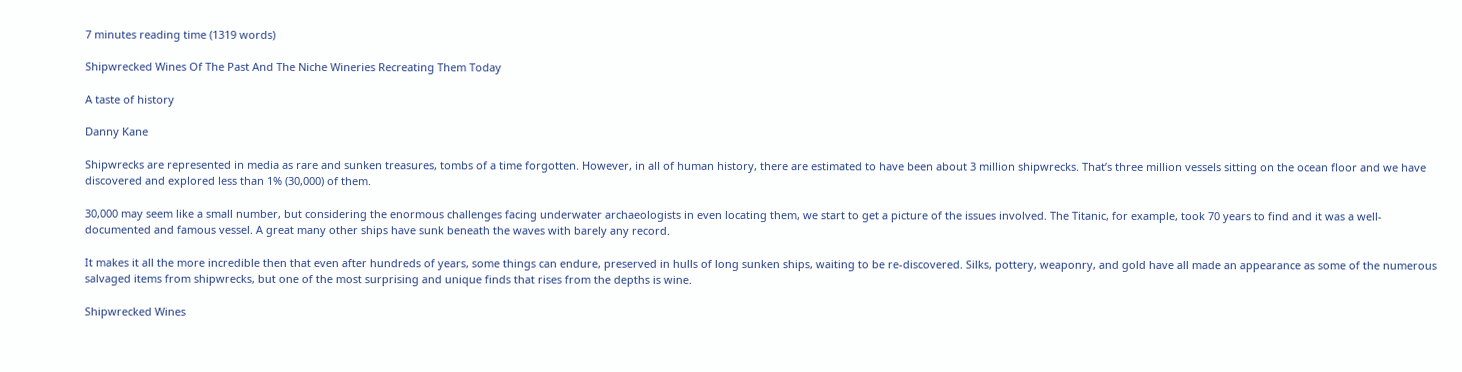7 minutes reading time (1319 words)

Shipwrecked Wines Of The Past And The Niche Wineries Recreating Them Today

A taste of history

Danny Kane

Shipwrecks are represented in media as rare and sunken treasures, tombs of a time forgotten. However, in all of human history, there are estimated to have been about 3 million shipwrecks. That’s three million vessels sitting on the ocean floor and we have discovered and explored less than 1% (30,000) of them.

30,000 may seem like a small number, but considering the enormous challenges facing underwater archaeologists in even locating them, we start to get a picture of the issues involved. The Titanic, for example, took 70 years to find and it was a well-documented and famous vessel. A great many other ships have sunk beneath the waves with barely any record.

It makes it all the more incredible then that even after hundreds of years, some things can endure, preserved in hulls of long sunken ships, waiting to be re-discovered. Silks, pottery, weaponry, and gold have all made an appearance as some of the numerous salvaged items from shipwrecks, but one of the most surprising and unique finds that rises from the depths is wine.

Shipwrecked Wines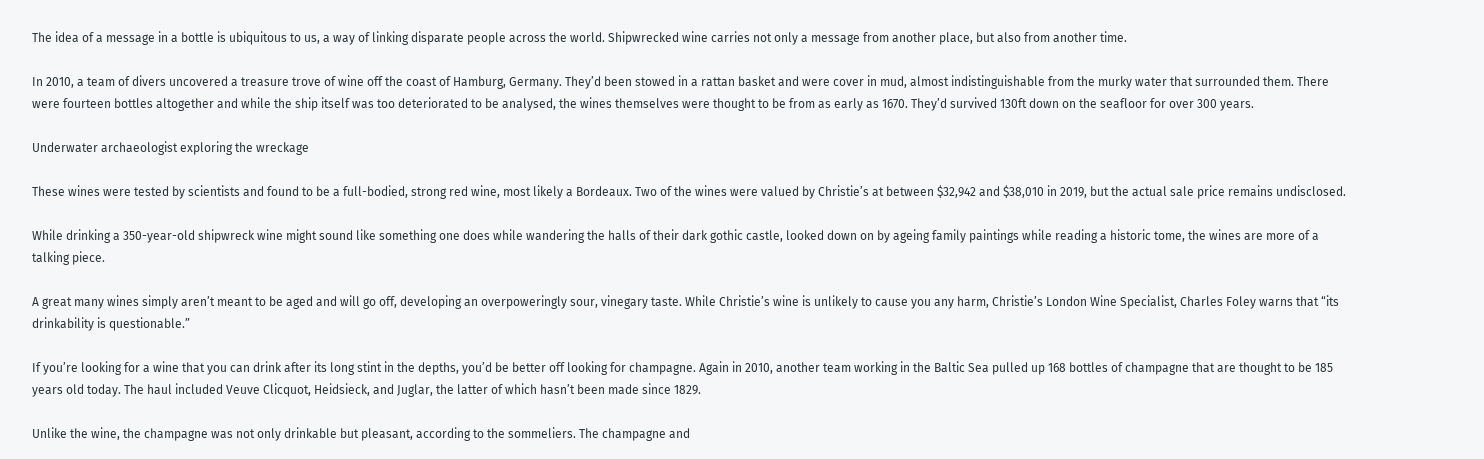The idea of a message in a bottle is ubiquitous to us, a way of linking disparate people across the world. Shipwrecked wine carries not only a message from another place, but also from another time.

In 2010, a team of divers uncovered a treasure trove of wine off the coast of Hamburg, Germany. They’d been stowed in a rattan basket and were cover in mud, almost indistinguishable from the murky water that surrounded them. There were fourteen bottles altogether and while the ship itself was too deteriorated to be analysed, the wines themselves were thought to be from as early as 1670. They’d survived 130ft down on the seafloor for over 300 years.

Underwater archaeologist exploring the wreckage

These wines were tested by scientists and found to be a full-bodied, strong red wine, most likely a Bordeaux. Two of the wines were valued by Christie’s at between $32,942 and $38,010 in 2019, but the actual sale price remains undisclosed.

While drinking a 350-year-old shipwreck wine might sound like something one does while wandering the halls of their dark gothic castle, looked down on by ageing family paintings while reading a historic tome, the wines are more of a talking piece.

A great many wines simply aren’t meant to be aged and will go off, developing an overpoweringly sour, vinegary taste. While Christie’s wine is unlikely to cause you any harm, Christie’s London Wine Specialist, Charles Foley warns that “its drinkability is questionable.”

If you’re looking for a wine that you can drink after its long stint in the depths, you’d be better off looking for champagne. Again in 2010, another team working in the Baltic Sea pulled up 168 bottles of champagne that are thought to be 185 years old today. The haul included Veuve Clicquot, Heidsieck, and Juglar, the latter of which hasn’t been made since 1829.

Unlike the wine, the champagne was not only drinkable but pleasant, according to the sommeliers. The champagne and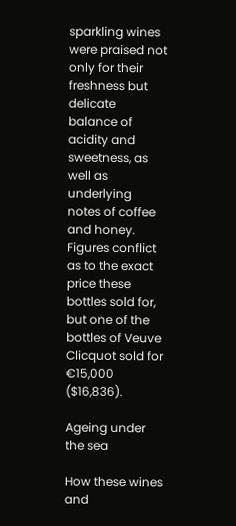sparkling wines were praised not only for their freshness but delicate balance of acidity and sweetness, as well as underlying notes of coffee and honey. Figures conflict as to the exact price these bottles sold for, but one of the bottles of Veuve Clicquot sold for €15,000 ($16,836).

Ageing under the sea

How these wines and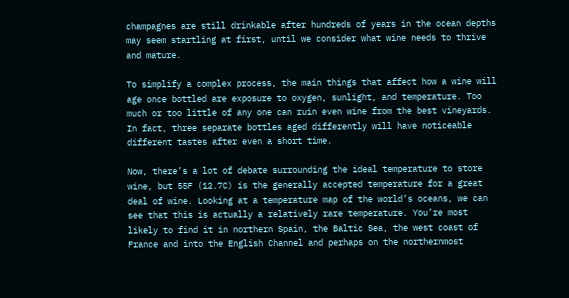champagnes are still drinkable after hundreds of years in the ocean depths may seem startling at first, until we consider what wine needs to thrive and mature.

To simplify a complex process, the main things that affect how a wine will age once bottled are exposure to oxygen, sunlight, and temperature. Too much or too little of any one can ruin even wine from the best vineyards. In fact, three separate bottles aged differently will have noticeable different tastes after even a short time.

Now, there’s a lot of debate surrounding the ideal temperature to store wine, but 55F (12.7C) is the generally accepted temperature for a great deal of wine. Looking at a temperature map of the world’s oceans, we can see that this is actually a relatively rare temperature. You’re most likely to find it in northern Spain, the Baltic Sea, the west coast of France and into the English Channel and perhaps on the northernmost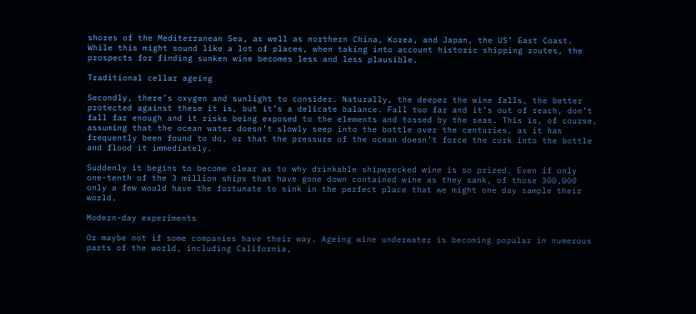shores of the Mediterranean Sea, as well as northern China, Korea, and Japan, the US’ East Coast. While this might sound like a lot of places, when taking into account historic shipping routes, the prospects for finding sunken wine becomes less and less plausible.

Traditional cellar ageing

Secondly, there’s oxygen and sunlight to consider. Naturally, the deeper the wine falls, the better protected against these it is, but it’s a delicate balance. Fall too far and it’s out of reach, don’t fall far enough and it risks being exposed to the elements and tossed by the seas. This is, of course, assuming that the ocean water doesn’t slowly seep into the bottle over the centuries, as it has frequently been found to do, or that the pressure of the ocean doesn’t force the cork into the bottle and flood it immediately.

Suddenly it begins to become clear as to why drinkable shipwrecked wine is so prized. Even if only one-tenth of the 3 million ships that have gone down contained wine as they sank, of those 300,000 only a few would have the fortunate to sink in the perfect place that we might one day sample their world.

Modern-day experiments

Or maybe not if some companies have their way. Ageing wine underwater is becoming popular in numerous parts of the world, including California,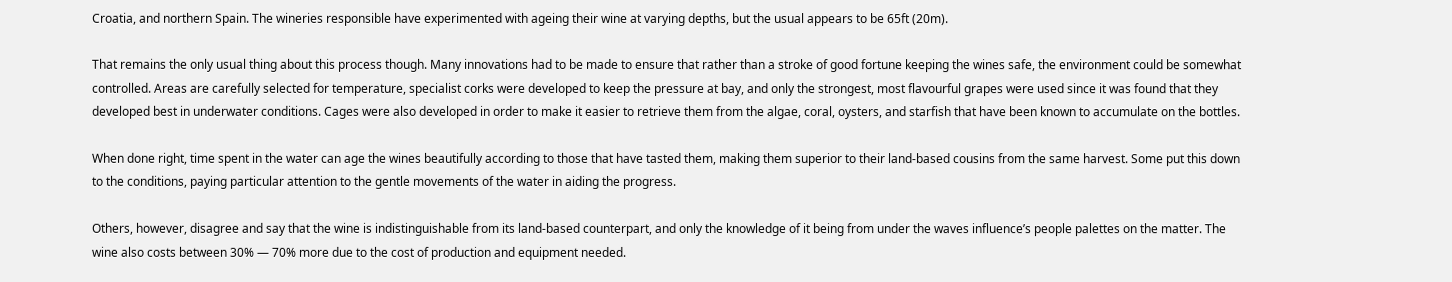Croatia, and northern Spain. The wineries responsible have experimented with ageing their wine at varying depths, but the usual appears to be 65ft (20m).

That remains the only usual thing about this process though. Many innovations had to be made to ensure that rather than a stroke of good fortune keeping the wines safe, the environment could be somewhat controlled. Areas are carefully selected for temperature, specialist corks were developed to keep the pressure at bay, and only the strongest, most flavourful grapes were used since it was found that they developed best in underwater conditions. Cages were also developed in order to make it easier to retrieve them from the algae, coral, oysters, and starfish that have been known to accumulate on the bottles.

When done right, time spent in the water can age the wines beautifully according to those that have tasted them, making them superior to their land-based cousins from the same harvest. Some put this down to the conditions, paying particular attention to the gentle movements of the water in aiding the progress.

Others, however, disagree and say that the wine is indistinguishable from its land-based counterpart, and only the knowledge of it being from under the waves influence’s people palettes on the matter. The wine also costs between 30% — 70% more due to the cost of production and equipment needed.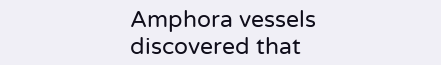Amphora vessels discovered that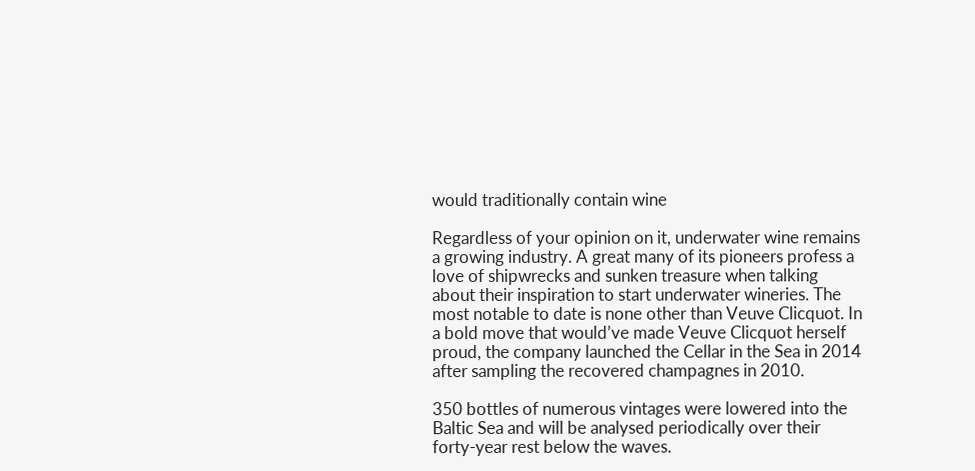would traditionally contain wine

Regardless of your opinion on it, underwater wine remains a growing industry. A great many of its pioneers profess a love of shipwrecks and sunken treasure when talking about their inspiration to start underwater wineries. The most notable to date is none other than Veuve Clicquot. In a bold move that would’ve made Veuve Clicquot herself proud, the company launched the Cellar in the Sea in 2014 after sampling the recovered champagnes in 2010.

350 bottles of numerous vintages were lowered into the Baltic Sea and will be analysed periodically over their forty-year rest below the waves.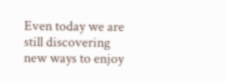Even today we are still discovering new ways to enjoy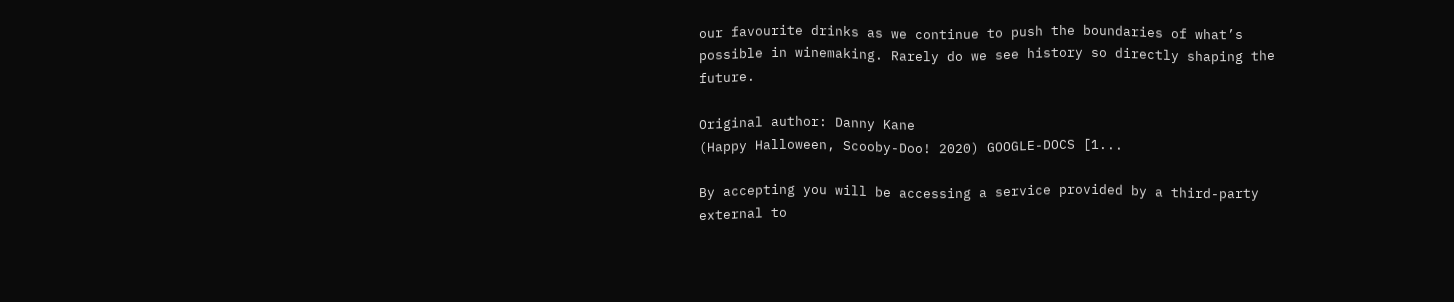our favourite drinks as we continue to push the boundaries of what’s possible in winemaking. Rarely do we see history so directly shaping the future.

Original author: Danny Kane
(Happy Halloween, Scooby-Doo! 2020) GOOGLE-DOCS [1...

By accepting you will be accessing a service provided by a third-party external to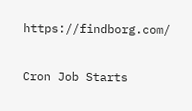https://findborg.com/

Cron Job Starts